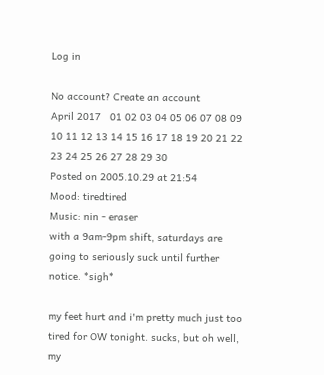Log in

No account? Create an account
April 2017   01 02 03 04 05 06 07 08 09 10 11 12 13 14 15 16 17 18 19 20 21 22 23 24 25 26 27 28 29 30
Posted on 2005.10.29 at 21:54
Mood: tiredtired
Music: nin - eraser
with a 9am-9pm shift, saturdays are going to seriously suck until further notice. *sigh*

my feet hurt and i'm pretty much just too tired for OW tonight. sucks, but oh well, my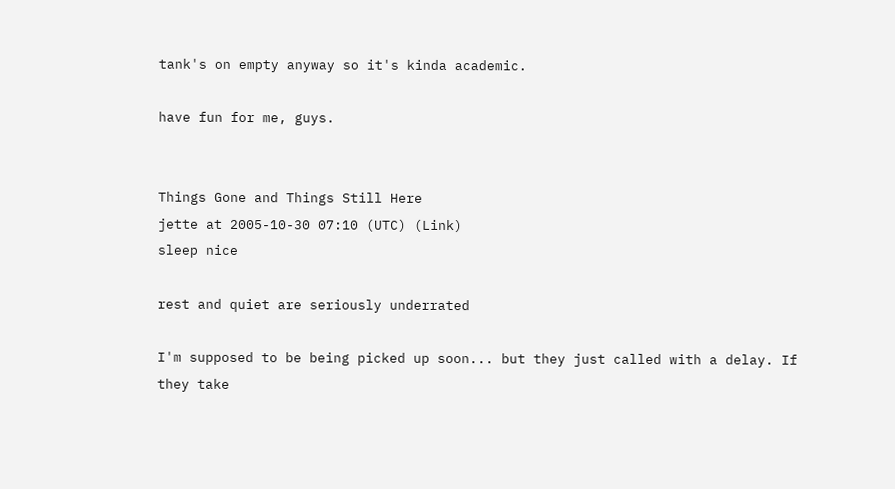tank's on empty anyway so it's kinda academic.

have fun for me, guys.


Things Gone and Things Still Here
jette at 2005-10-30 07:10 (UTC) (Link)
sleep nice

rest and quiet are seriously underrated

I'm supposed to be being picked up soon... but they just called with a delay. If they take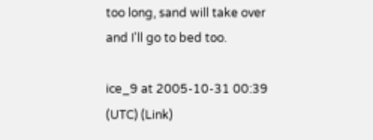too long, sand will take over and I'll go to bed too.

ice_9 at 2005-10-31 00:39 (UTC) (Link)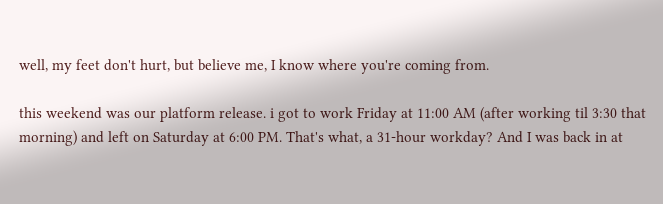well, my feet don't hurt, but believe me, I know where you're coming from.

this weekend was our platform release. i got to work Friday at 11:00 AM (after working til 3:30 that morning) and left on Saturday at 6:00 PM. That's what, a 31-hour workday? And I was back in at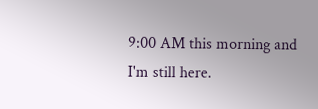9:00 AM this morning and I'm still here.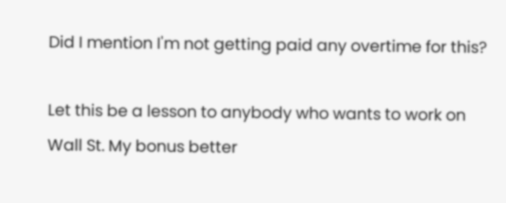Did I mention I'm not getting paid any overtime for this?

Let this be a lesson to anybody who wants to work on Wall St. My bonus better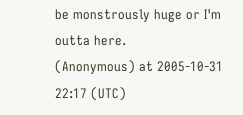be monstrously huge or I'm outta here.
(Anonymous) at 2005-10-31 22:17 (UTC)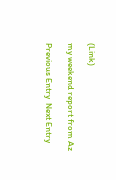(Link)

my weekend report from Az

Previous Entry  Next Entry